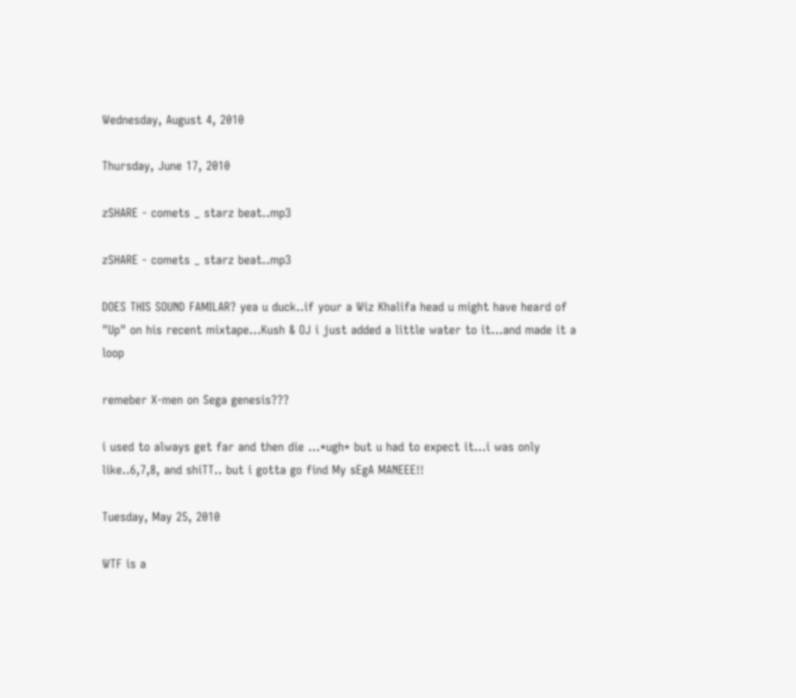Wednesday, August 4, 2010

Thursday, June 17, 2010

zSHARE - comets _ starz beat..mp3

zSHARE - comets _ starz beat..mp3

DOES THIS SOUND FAMILAR? yea u duck..if your a Wiz Khalifa head u might have heard of "Up" on his recent mixtape...Kush & OJ i just added a little water to it...and made it a loop

remeber X-men on Sega genesis???

i used to always get far and then die ...*ugh* but u had to expect it...i was only like..6,7,8, and shiTT.. but i gotta go find My sEgA MANEEE!!

Tuesday, May 25, 2010

WTF is a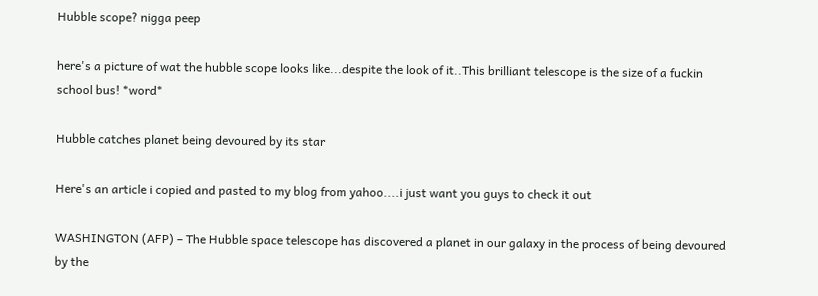Hubble scope? nigga peep

here's a picture of wat the hubble scope looks like...despite the look of it..This brilliant telescope is the size of a fuckin school bus! *word*

Hubble catches planet being devoured by its star

Here's an article i copied and pasted to my blog from yahoo....i just want you guys to check it out

WASHINGTON (AFP) – The Hubble space telescope has discovered a planet in our galaxy in the process of being devoured by the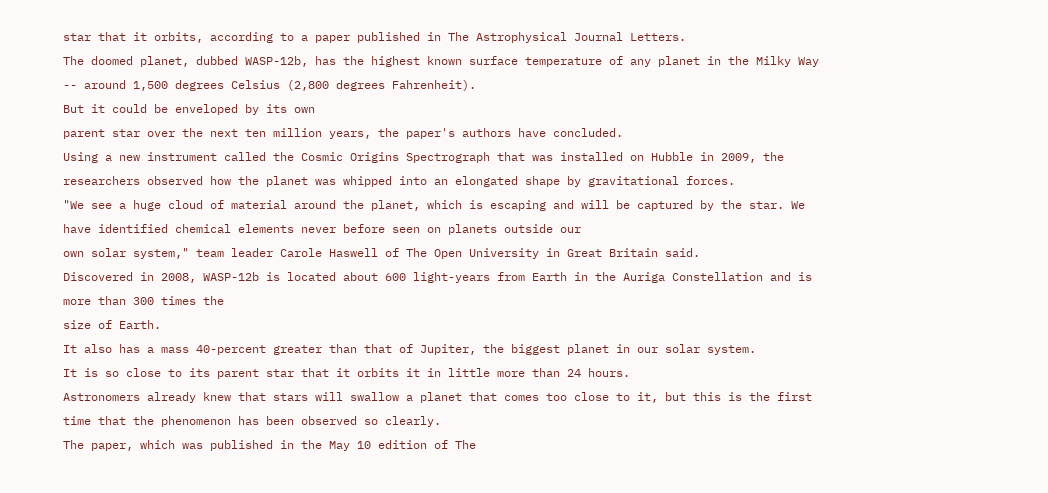star that it orbits, according to a paper published in The Astrophysical Journal Letters.
The doomed planet, dubbed WASP-12b, has the highest known surface temperature of any planet in the Milky Way -- around 1,500 degrees Celsius (2,800 degrees Fahrenheit).
But it could be enveloped by its own
parent star over the next ten million years, the paper's authors have concluded.
Using a new instrument called the Cosmic Origins Spectrograph that was installed on Hubble in 2009, the researchers observed how the planet was whipped into an elongated shape by gravitational forces.
"We see a huge cloud of material around the planet, which is escaping and will be captured by the star. We have identified chemical elements never before seen on planets outside our
own solar system," team leader Carole Haswell of The Open University in Great Britain said.
Discovered in 2008, WASP-12b is located about 600 light-years from Earth in the Auriga Constellation and is more than 300 times the
size of Earth.
It also has a mass 40-percent greater than that of Jupiter, the biggest planet in our solar system.
It is so close to its parent star that it orbits it in little more than 24 hours.
Astronomers already knew that stars will swallow a planet that comes too close to it, but this is the first time that the phenomenon has been observed so clearly.
The paper, which was published in the May 10 edition of The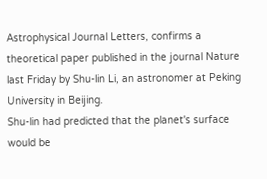Astrophysical Journal Letters, confirms a theoretical paper published in the journal Nature last Friday by Shu-lin Li, an astronomer at Peking University in Beijing.
Shu-lin had predicted that the planet's surface would be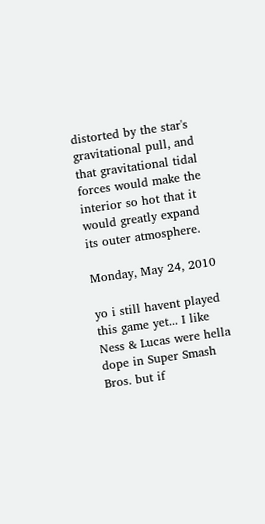distorted by the star's gravitational pull, and that gravitational tidal forces would make the interior so hot that it would greatly expand its outer atmosphere.

Monday, May 24, 2010

yo i still havent played this game yet... I like Ness & Lucas were hella dope in Super Smash Bros. but if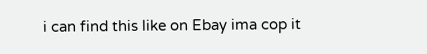i can find this like on Ebay ima cop it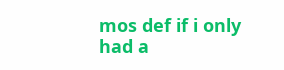mos def if i only had a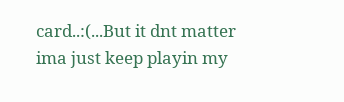card..:(...But it dnt matter ima just keep playin my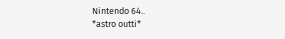Nintendo 64..
*astro outti*